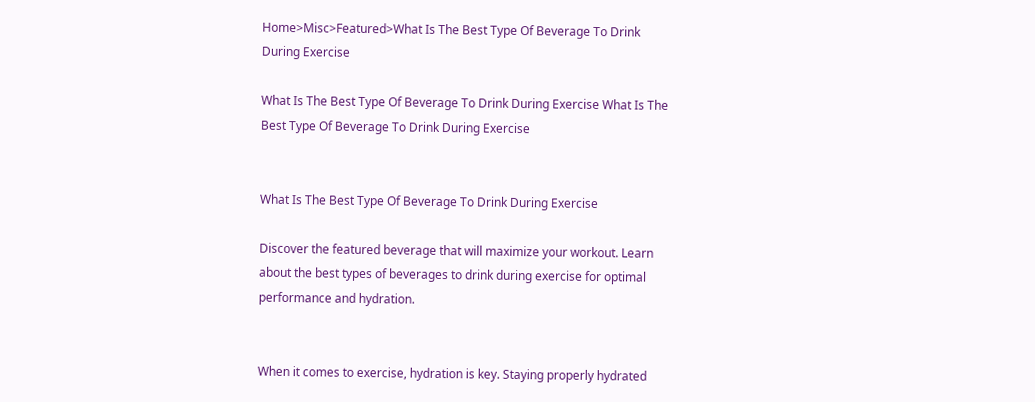Home>Misc>Featured>What Is The Best Type Of Beverage To Drink During Exercise

What Is The Best Type Of Beverage To Drink During Exercise What Is The Best Type Of Beverage To Drink During Exercise


What Is The Best Type Of Beverage To Drink During Exercise

Discover the featured beverage that will maximize your workout. Learn about the best types of beverages to drink during exercise for optimal performance and hydration.


When it comes to exercise, hydration is key. Staying properly hydrated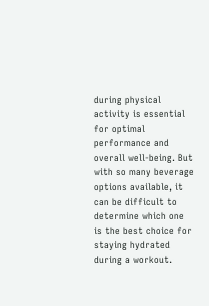during physical activity is essential for optimal performance and overall well-being. But with so many beverage options available, it can be difficult to determine which one is the best choice for staying hydrated during a workout.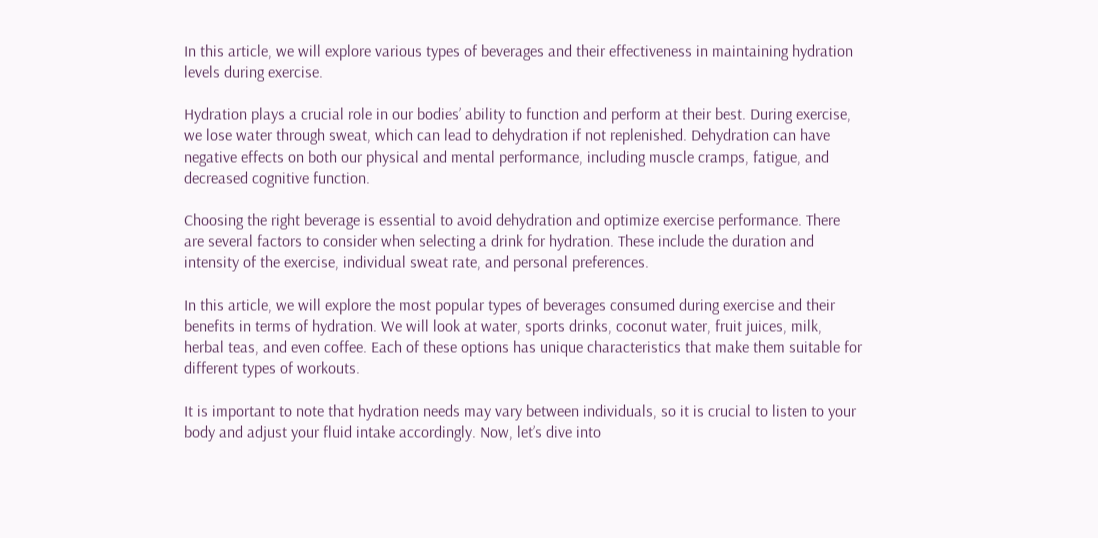In this article, we will explore various types of beverages and their effectiveness in maintaining hydration levels during exercise.

Hydration plays a crucial role in our bodies’ ability to function and perform at their best. During exercise, we lose water through sweat, which can lead to dehydration if not replenished. Dehydration can have negative effects on both our physical and mental performance, including muscle cramps, fatigue, and decreased cognitive function.

Choosing the right beverage is essential to avoid dehydration and optimize exercise performance. There are several factors to consider when selecting a drink for hydration. These include the duration and intensity of the exercise, individual sweat rate, and personal preferences.

In this article, we will explore the most popular types of beverages consumed during exercise and their benefits in terms of hydration. We will look at water, sports drinks, coconut water, fruit juices, milk, herbal teas, and even coffee. Each of these options has unique characteristics that make them suitable for different types of workouts.

It is important to note that hydration needs may vary between individuals, so it is crucial to listen to your body and adjust your fluid intake accordingly. Now, let’s dive into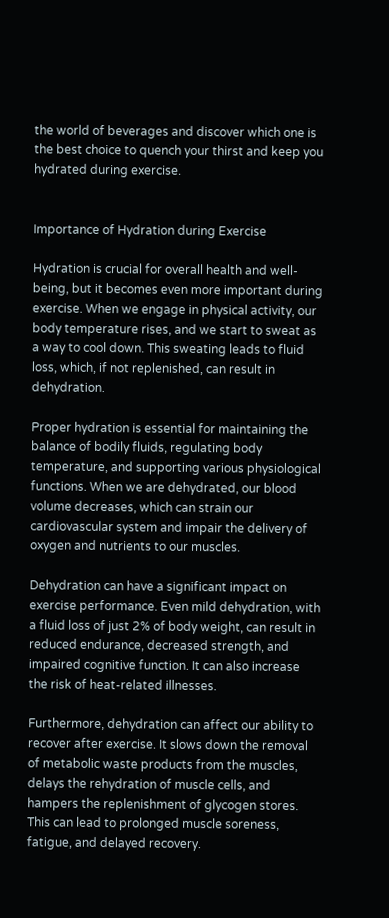the world of beverages and discover which one is the best choice to quench your thirst and keep you hydrated during exercise.


Importance of Hydration during Exercise

Hydration is crucial for overall health and well-being, but it becomes even more important during exercise. When we engage in physical activity, our body temperature rises, and we start to sweat as a way to cool down. This sweating leads to fluid loss, which, if not replenished, can result in dehydration.

Proper hydration is essential for maintaining the balance of bodily fluids, regulating body temperature, and supporting various physiological functions. When we are dehydrated, our blood volume decreases, which can strain our cardiovascular system and impair the delivery of oxygen and nutrients to our muscles.

Dehydration can have a significant impact on exercise performance. Even mild dehydration, with a fluid loss of just 2% of body weight, can result in reduced endurance, decreased strength, and impaired cognitive function. It can also increase the risk of heat-related illnesses.

Furthermore, dehydration can affect our ability to recover after exercise. It slows down the removal of metabolic waste products from the muscles, delays the rehydration of muscle cells, and hampers the replenishment of glycogen stores. This can lead to prolonged muscle soreness, fatigue, and delayed recovery.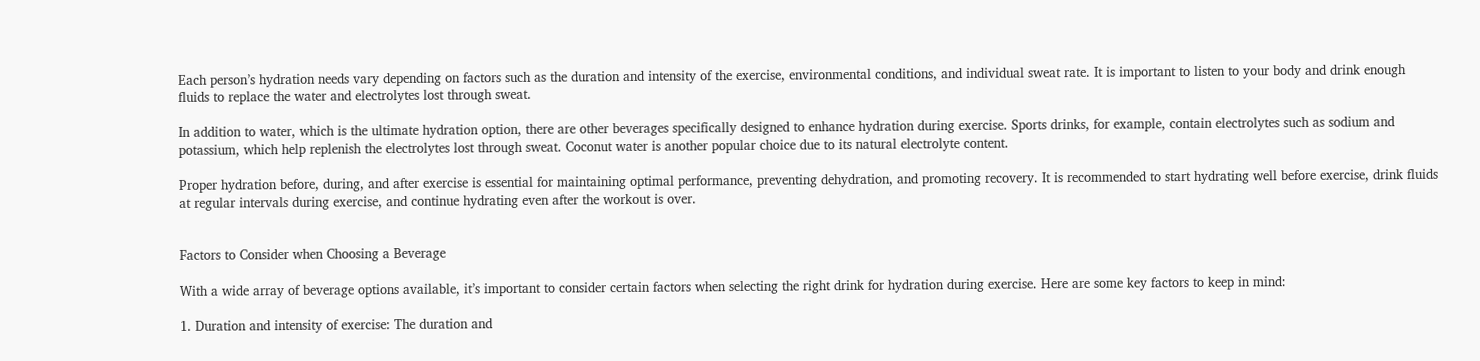Each person’s hydration needs vary depending on factors such as the duration and intensity of the exercise, environmental conditions, and individual sweat rate. It is important to listen to your body and drink enough fluids to replace the water and electrolytes lost through sweat.

In addition to water, which is the ultimate hydration option, there are other beverages specifically designed to enhance hydration during exercise. Sports drinks, for example, contain electrolytes such as sodium and potassium, which help replenish the electrolytes lost through sweat. Coconut water is another popular choice due to its natural electrolyte content.

Proper hydration before, during, and after exercise is essential for maintaining optimal performance, preventing dehydration, and promoting recovery. It is recommended to start hydrating well before exercise, drink fluids at regular intervals during exercise, and continue hydrating even after the workout is over.


Factors to Consider when Choosing a Beverage

With a wide array of beverage options available, it’s important to consider certain factors when selecting the right drink for hydration during exercise. Here are some key factors to keep in mind:

1. Duration and intensity of exercise: The duration and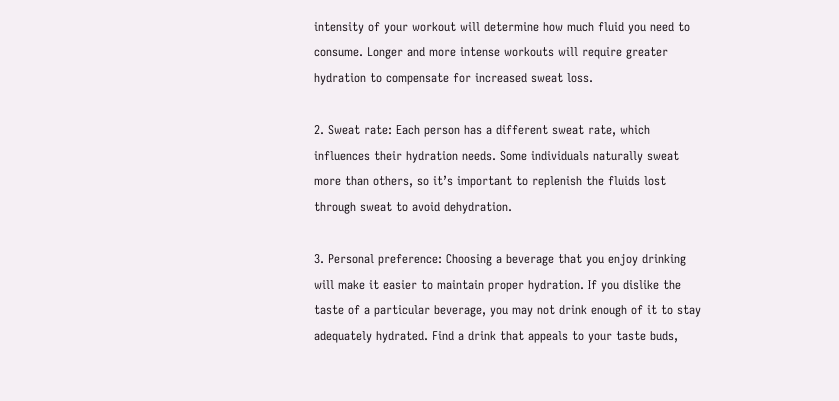intensity of your workout will determine how much fluid you need to consume. Longer and more intense workouts will require greater hydration to compensate for increased sweat loss.

2. Sweat rate: Each person has a different sweat rate, which influences their hydration needs. Some individuals naturally sweat more than others, so it’s important to replenish the fluids lost through sweat to avoid dehydration.

3. Personal preference: Choosing a beverage that you enjoy drinking will make it easier to maintain proper hydration. If you dislike the taste of a particular beverage, you may not drink enough of it to stay adequately hydrated. Find a drink that appeals to your taste buds,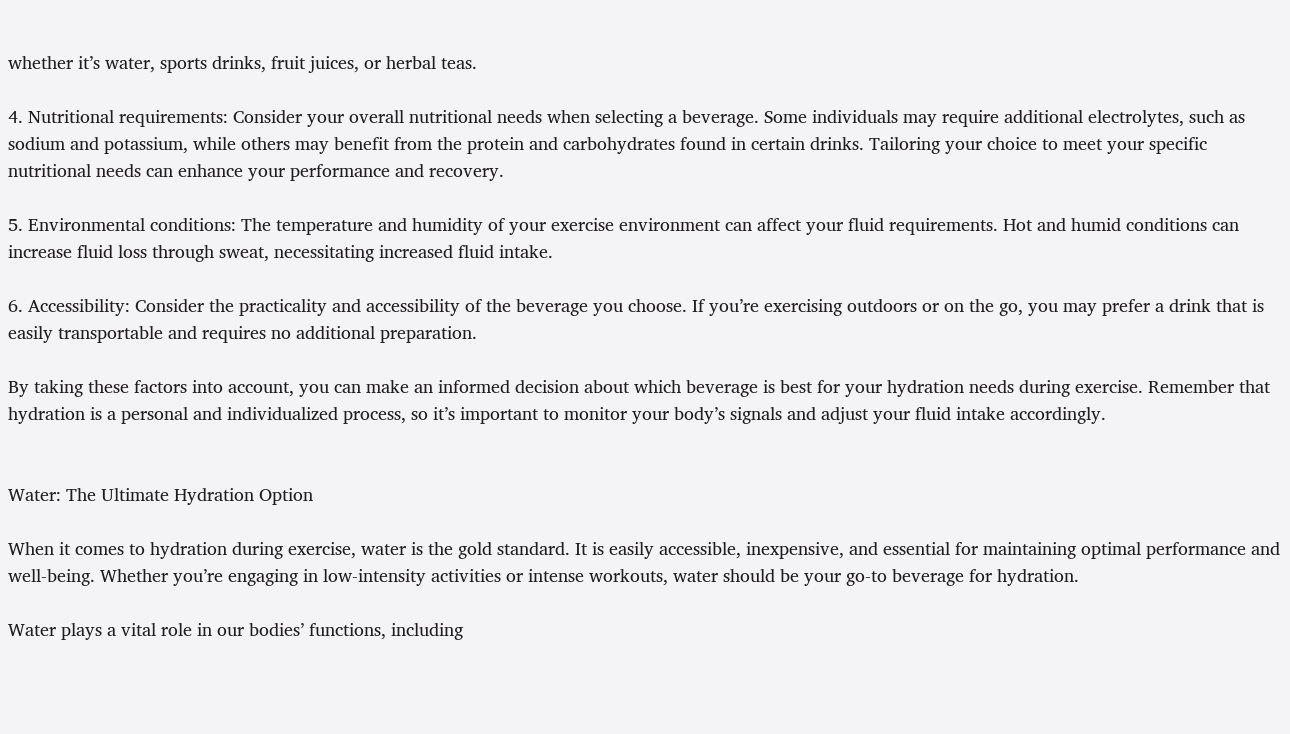whether it’s water, sports drinks, fruit juices, or herbal teas.

4. Nutritional requirements: Consider your overall nutritional needs when selecting a beverage. Some individuals may require additional electrolytes, such as sodium and potassium, while others may benefit from the protein and carbohydrates found in certain drinks. Tailoring your choice to meet your specific nutritional needs can enhance your performance and recovery.

5. Environmental conditions: The temperature and humidity of your exercise environment can affect your fluid requirements. Hot and humid conditions can increase fluid loss through sweat, necessitating increased fluid intake.

6. Accessibility: Consider the practicality and accessibility of the beverage you choose. If you’re exercising outdoors or on the go, you may prefer a drink that is easily transportable and requires no additional preparation.

By taking these factors into account, you can make an informed decision about which beverage is best for your hydration needs during exercise. Remember that hydration is a personal and individualized process, so it’s important to monitor your body’s signals and adjust your fluid intake accordingly.


Water: The Ultimate Hydration Option

When it comes to hydration during exercise, water is the gold standard. It is easily accessible, inexpensive, and essential for maintaining optimal performance and well-being. Whether you’re engaging in low-intensity activities or intense workouts, water should be your go-to beverage for hydration.

Water plays a vital role in our bodies’ functions, including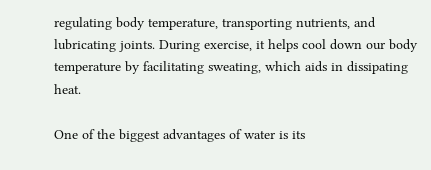regulating body temperature, transporting nutrients, and lubricating joints. During exercise, it helps cool down our body temperature by facilitating sweating, which aids in dissipating heat.

One of the biggest advantages of water is its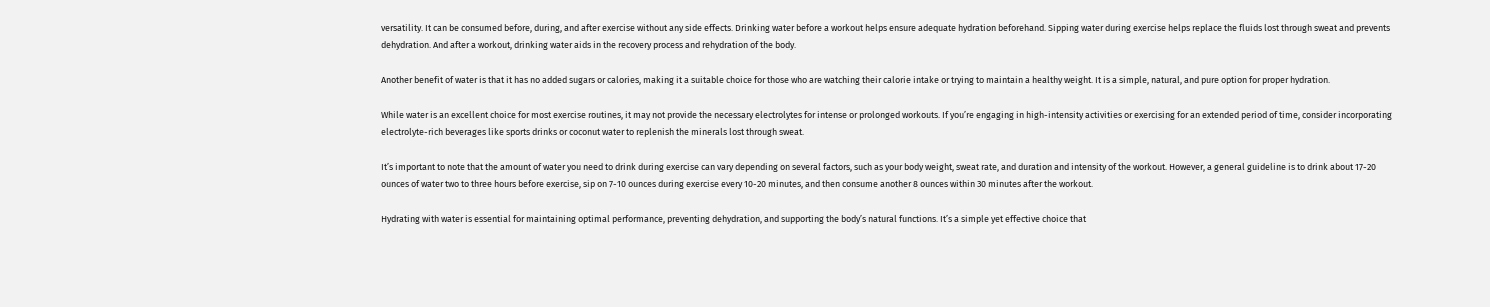versatility. It can be consumed before, during, and after exercise without any side effects. Drinking water before a workout helps ensure adequate hydration beforehand. Sipping water during exercise helps replace the fluids lost through sweat and prevents dehydration. And after a workout, drinking water aids in the recovery process and rehydration of the body.

Another benefit of water is that it has no added sugars or calories, making it a suitable choice for those who are watching their calorie intake or trying to maintain a healthy weight. It is a simple, natural, and pure option for proper hydration.

While water is an excellent choice for most exercise routines, it may not provide the necessary electrolytes for intense or prolonged workouts. If you’re engaging in high-intensity activities or exercising for an extended period of time, consider incorporating electrolyte-rich beverages like sports drinks or coconut water to replenish the minerals lost through sweat.

It’s important to note that the amount of water you need to drink during exercise can vary depending on several factors, such as your body weight, sweat rate, and duration and intensity of the workout. However, a general guideline is to drink about 17-20 ounces of water two to three hours before exercise, sip on 7-10 ounces during exercise every 10-20 minutes, and then consume another 8 ounces within 30 minutes after the workout.

Hydrating with water is essential for maintaining optimal performance, preventing dehydration, and supporting the body’s natural functions. It’s a simple yet effective choice that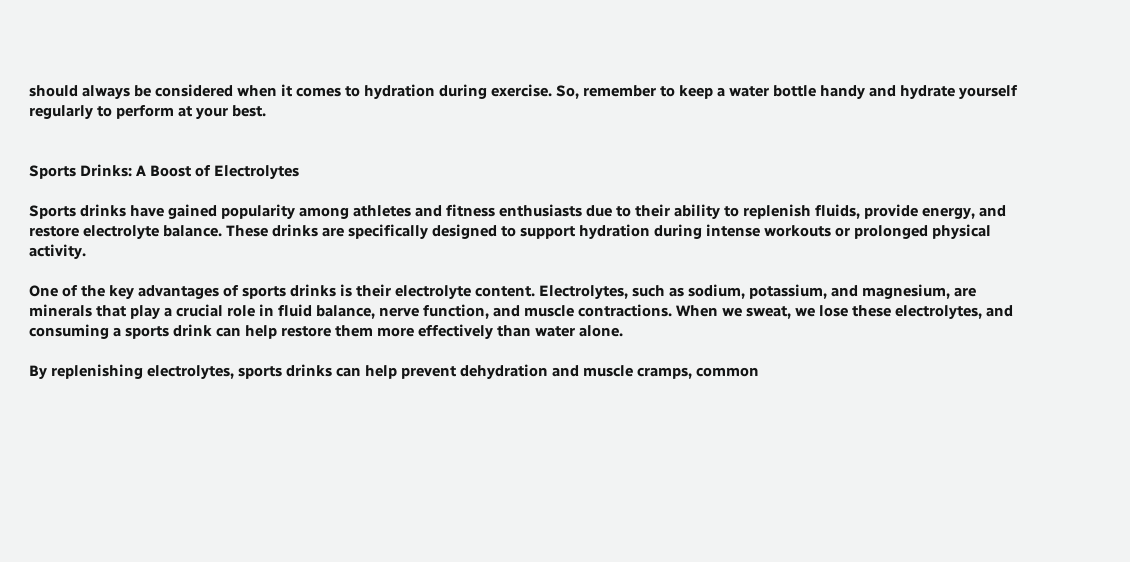should always be considered when it comes to hydration during exercise. So, remember to keep a water bottle handy and hydrate yourself regularly to perform at your best.


Sports Drinks: A Boost of Electrolytes

Sports drinks have gained popularity among athletes and fitness enthusiasts due to their ability to replenish fluids, provide energy, and restore electrolyte balance. These drinks are specifically designed to support hydration during intense workouts or prolonged physical activity.

One of the key advantages of sports drinks is their electrolyte content. Electrolytes, such as sodium, potassium, and magnesium, are minerals that play a crucial role in fluid balance, nerve function, and muscle contractions. When we sweat, we lose these electrolytes, and consuming a sports drink can help restore them more effectively than water alone.

By replenishing electrolytes, sports drinks can help prevent dehydration and muscle cramps, common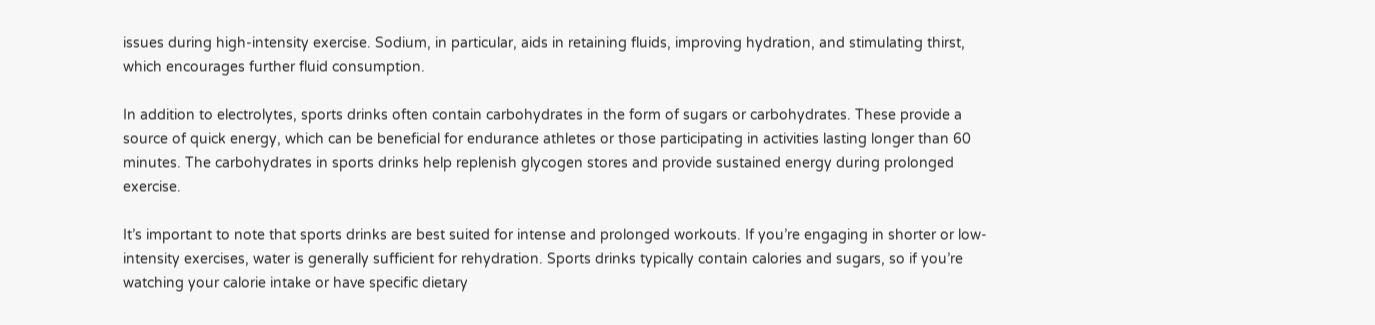issues during high-intensity exercise. Sodium, in particular, aids in retaining fluids, improving hydration, and stimulating thirst, which encourages further fluid consumption.

In addition to electrolytes, sports drinks often contain carbohydrates in the form of sugars or carbohydrates. These provide a source of quick energy, which can be beneficial for endurance athletes or those participating in activities lasting longer than 60 minutes. The carbohydrates in sports drinks help replenish glycogen stores and provide sustained energy during prolonged exercise.

It’s important to note that sports drinks are best suited for intense and prolonged workouts. If you’re engaging in shorter or low-intensity exercises, water is generally sufficient for rehydration. Sports drinks typically contain calories and sugars, so if you’re watching your calorie intake or have specific dietary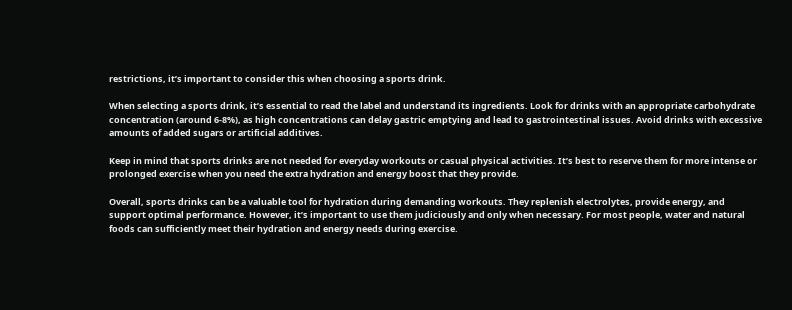restrictions, it’s important to consider this when choosing a sports drink.

When selecting a sports drink, it’s essential to read the label and understand its ingredients. Look for drinks with an appropriate carbohydrate concentration (around 6-8%), as high concentrations can delay gastric emptying and lead to gastrointestinal issues. Avoid drinks with excessive amounts of added sugars or artificial additives.

Keep in mind that sports drinks are not needed for everyday workouts or casual physical activities. It’s best to reserve them for more intense or prolonged exercise when you need the extra hydration and energy boost that they provide.

Overall, sports drinks can be a valuable tool for hydration during demanding workouts. They replenish electrolytes, provide energy, and support optimal performance. However, it’s important to use them judiciously and only when necessary. For most people, water and natural foods can sufficiently meet their hydration and energy needs during exercise.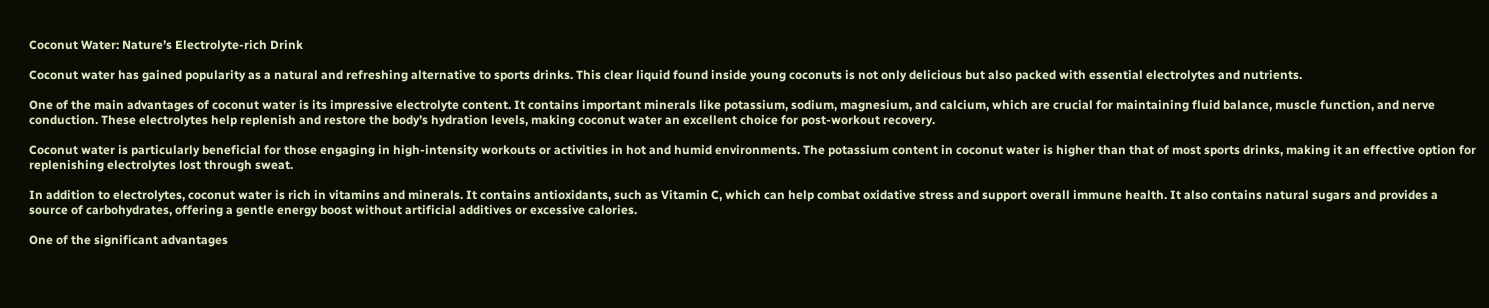Coconut Water: Nature’s Electrolyte-rich Drink

Coconut water has gained popularity as a natural and refreshing alternative to sports drinks. This clear liquid found inside young coconuts is not only delicious but also packed with essential electrolytes and nutrients.

One of the main advantages of coconut water is its impressive electrolyte content. It contains important minerals like potassium, sodium, magnesium, and calcium, which are crucial for maintaining fluid balance, muscle function, and nerve conduction. These electrolytes help replenish and restore the body’s hydration levels, making coconut water an excellent choice for post-workout recovery.

Coconut water is particularly beneficial for those engaging in high-intensity workouts or activities in hot and humid environments. The potassium content in coconut water is higher than that of most sports drinks, making it an effective option for replenishing electrolytes lost through sweat.

In addition to electrolytes, coconut water is rich in vitamins and minerals. It contains antioxidants, such as Vitamin C, which can help combat oxidative stress and support overall immune health. It also contains natural sugars and provides a source of carbohydrates, offering a gentle energy boost without artificial additives or excessive calories.

One of the significant advantages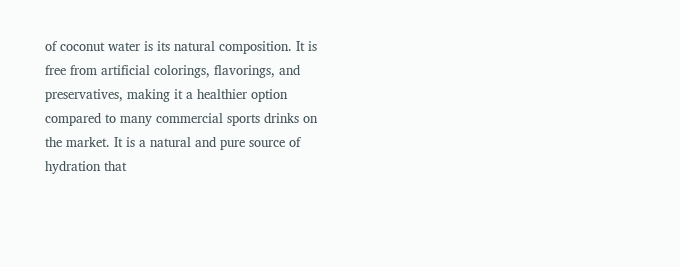of coconut water is its natural composition. It is free from artificial colorings, flavorings, and preservatives, making it a healthier option compared to many commercial sports drinks on the market. It is a natural and pure source of hydration that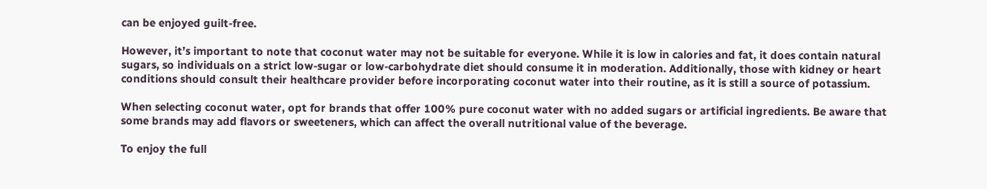can be enjoyed guilt-free.

However, it’s important to note that coconut water may not be suitable for everyone. While it is low in calories and fat, it does contain natural sugars, so individuals on a strict low-sugar or low-carbohydrate diet should consume it in moderation. Additionally, those with kidney or heart conditions should consult their healthcare provider before incorporating coconut water into their routine, as it is still a source of potassium.

When selecting coconut water, opt for brands that offer 100% pure coconut water with no added sugars or artificial ingredients. Be aware that some brands may add flavors or sweeteners, which can affect the overall nutritional value of the beverage.

To enjoy the full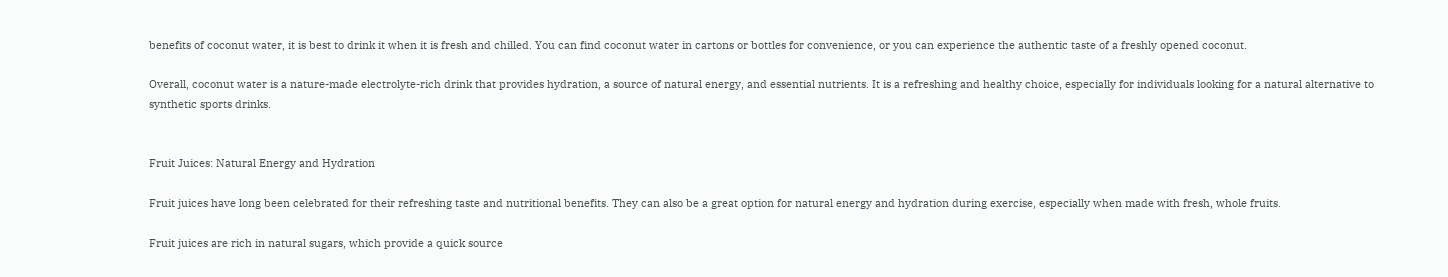benefits of coconut water, it is best to drink it when it is fresh and chilled. You can find coconut water in cartons or bottles for convenience, or you can experience the authentic taste of a freshly opened coconut.

Overall, coconut water is a nature-made electrolyte-rich drink that provides hydration, a source of natural energy, and essential nutrients. It is a refreshing and healthy choice, especially for individuals looking for a natural alternative to synthetic sports drinks.


Fruit Juices: Natural Energy and Hydration

Fruit juices have long been celebrated for their refreshing taste and nutritional benefits. They can also be a great option for natural energy and hydration during exercise, especially when made with fresh, whole fruits.

Fruit juices are rich in natural sugars, which provide a quick source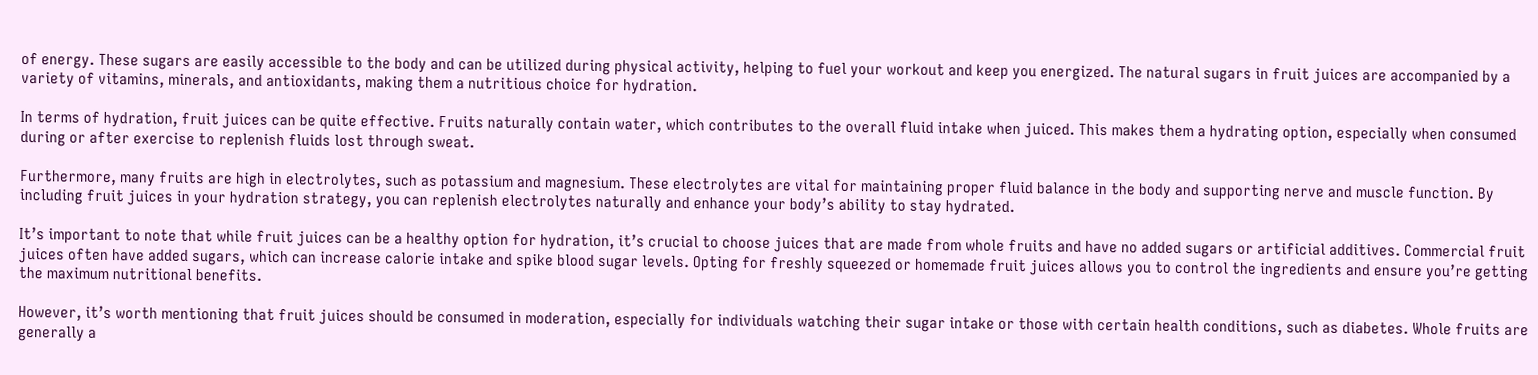of energy. These sugars are easily accessible to the body and can be utilized during physical activity, helping to fuel your workout and keep you energized. The natural sugars in fruit juices are accompanied by a variety of vitamins, minerals, and antioxidants, making them a nutritious choice for hydration.

In terms of hydration, fruit juices can be quite effective. Fruits naturally contain water, which contributes to the overall fluid intake when juiced. This makes them a hydrating option, especially when consumed during or after exercise to replenish fluids lost through sweat.

Furthermore, many fruits are high in electrolytes, such as potassium and magnesium. These electrolytes are vital for maintaining proper fluid balance in the body and supporting nerve and muscle function. By including fruit juices in your hydration strategy, you can replenish electrolytes naturally and enhance your body’s ability to stay hydrated.

It’s important to note that while fruit juices can be a healthy option for hydration, it’s crucial to choose juices that are made from whole fruits and have no added sugars or artificial additives. Commercial fruit juices often have added sugars, which can increase calorie intake and spike blood sugar levels. Opting for freshly squeezed or homemade fruit juices allows you to control the ingredients and ensure you’re getting the maximum nutritional benefits.

However, it’s worth mentioning that fruit juices should be consumed in moderation, especially for individuals watching their sugar intake or those with certain health conditions, such as diabetes. Whole fruits are generally a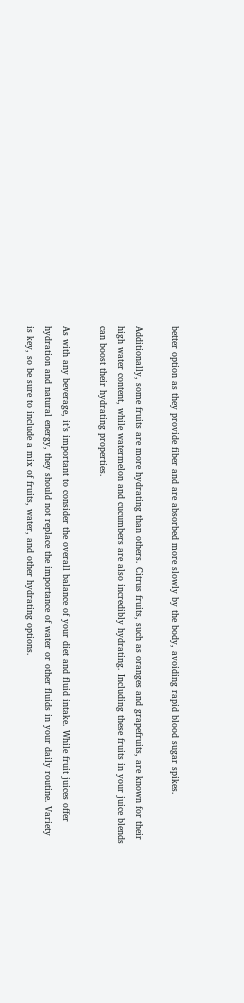better option as they provide fiber and are absorbed more slowly by the body, avoiding rapid blood sugar spikes.

Additionally, some fruits are more hydrating than others. Citrus fruits, such as oranges and grapefruits, are known for their high water content, while watermelon and cucumbers are also incredibly hydrating. Including these fruits in your juice blends can boost their hydrating properties.

As with any beverage, it’s important to consider the overall balance of your diet and fluid intake. While fruit juices offer hydration and natural energy, they should not replace the importance of water or other fluids in your daily routine. Variety is key, so be sure to include a mix of fruits, water, and other hydrating options.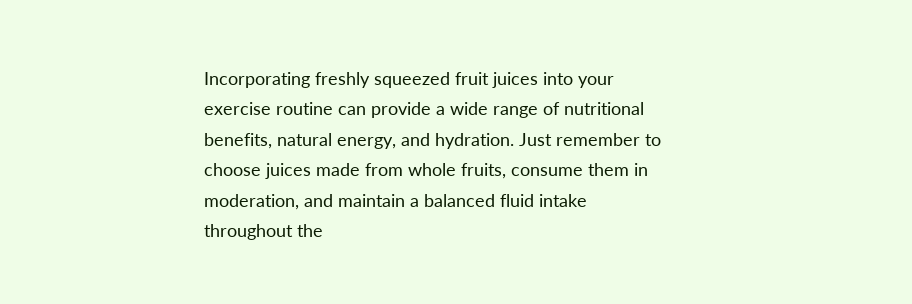Incorporating freshly squeezed fruit juices into your exercise routine can provide a wide range of nutritional benefits, natural energy, and hydration. Just remember to choose juices made from whole fruits, consume them in moderation, and maintain a balanced fluid intake throughout the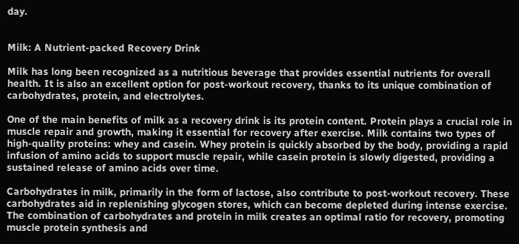day.


Milk: A Nutrient-packed Recovery Drink

Milk has long been recognized as a nutritious beverage that provides essential nutrients for overall health. It is also an excellent option for post-workout recovery, thanks to its unique combination of carbohydrates, protein, and electrolytes.

One of the main benefits of milk as a recovery drink is its protein content. Protein plays a crucial role in muscle repair and growth, making it essential for recovery after exercise. Milk contains two types of high-quality proteins: whey and casein. Whey protein is quickly absorbed by the body, providing a rapid infusion of amino acids to support muscle repair, while casein protein is slowly digested, providing a sustained release of amino acids over time.

Carbohydrates in milk, primarily in the form of lactose, also contribute to post-workout recovery. These carbohydrates aid in replenishing glycogen stores, which can become depleted during intense exercise. The combination of carbohydrates and protein in milk creates an optimal ratio for recovery, promoting muscle protein synthesis and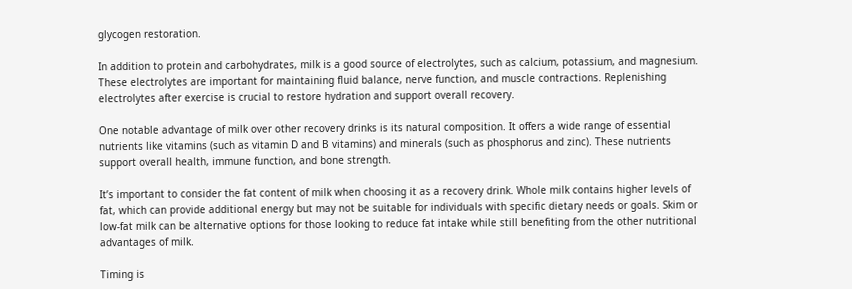glycogen restoration.

In addition to protein and carbohydrates, milk is a good source of electrolytes, such as calcium, potassium, and magnesium. These electrolytes are important for maintaining fluid balance, nerve function, and muscle contractions. Replenishing electrolytes after exercise is crucial to restore hydration and support overall recovery.

One notable advantage of milk over other recovery drinks is its natural composition. It offers a wide range of essential nutrients like vitamins (such as vitamin D and B vitamins) and minerals (such as phosphorus and zinc). These nutrients support overall health, immune function, and bone strength.

It’s important to consider the fat content of milk when choosing it as a recovery drink. Whole milk contains higher levels of fat, which can provide additional energy but may not be suitable for individuals with specific dietary needs or goals. Skim or low-fat milk can be alternative options for those looking to reduce fat intake while still benefiting from the other nutritional advantages of milk.

Timing is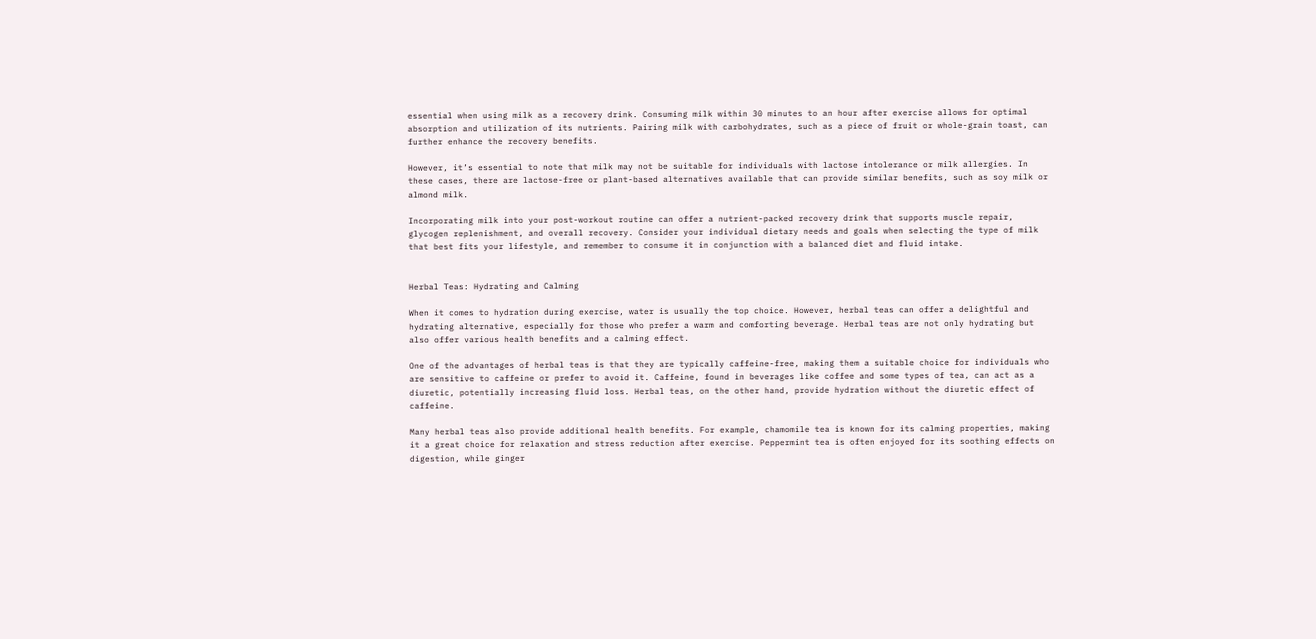essential when using milk as a recovery drink. Consuming milk within 30 minutes to an hour after exercise allows for optimal absorption and utilization of its nutrients. Pairing milk with carbohydrates, such as a piece of fruit or whole-grain toast, can further enhance the recovery benefits.

However, it’s essential to note that milk may not be suitable for individuals with lactose intolerance or milk allergies. In these cases, there are lactose-free or plant-based alternatives available that can provide similar benefits, such as soy milk or almond milk.

Incorporating milk into your post-workout routine can offer a nutrient-packed recovery drink that supports muscle repair, glycogen replenishment, and overall recovery. Consider your individual dietary needs and goals when selecting the type of milk that best fits your lifestyle, and remember to consume it in conjunction with a balanced diet and fluid intake.


Herbal Teas: Hydrating and Calming

When it comes to hydration during exercise, water is usually the top choice. However, herbal teas can offer a delightful and hydrating alternative, especially for those who prefer a warm and comforting beverage. Herbal teas are not only hydrating but also offer various health benefits and a calming effect.

One of the advantages of herbal teas is that they are typically caffeine-free, making them a suitable choice for individuals who are sensitive to caffeine or prefer to avoid it. Caffeine, found in beverages like coffee and some types of tea, can act as a diuretic, potentially increasing fluid loss. Herbal teas, on the other hand, provide hydration without the diuretic effect of caffeine.

Many herbal teas also provide additional health benefits. For example, chamomile tea is known for its calming properties, making it a great choice for relaxation and stress reduction after exercise. Peppermint tea is often enjoyed for its soothing effects on digestion, while ginger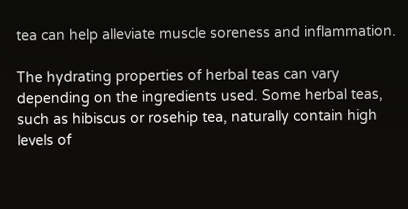tea can help alleviate muscle soreness and inflammation.

The hydrating properties of herbal teas can vary depending on the ingredients used. Some herbal teas, such as hibiscus or rosehip tea, naturally contain high levels of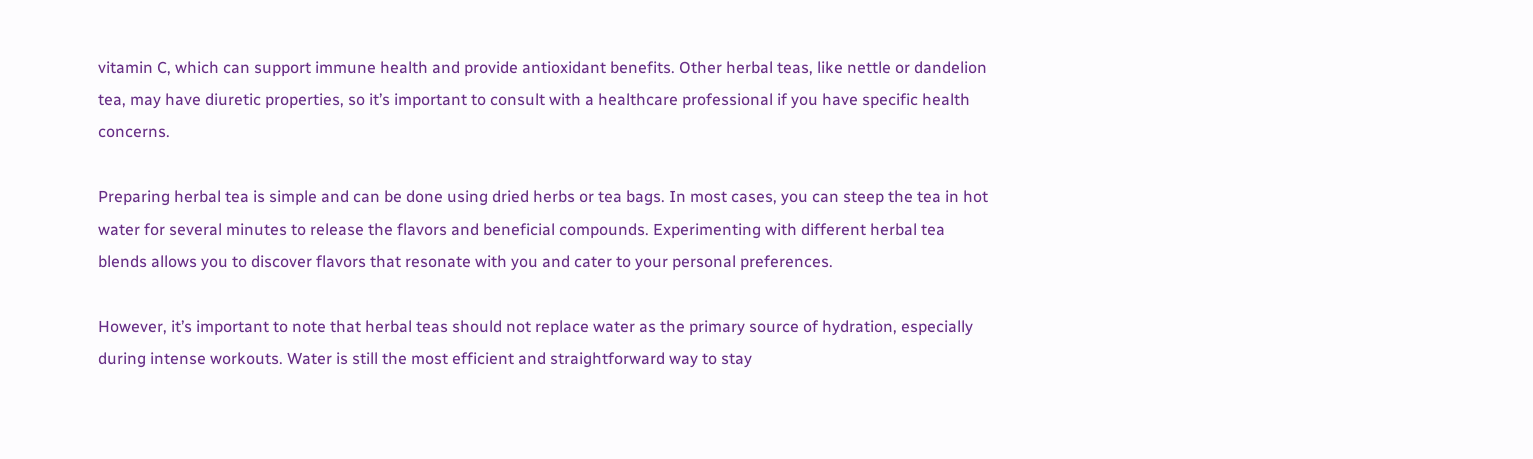vitamin C, which can support immune health and provide antioxidant benefits. Other herbal teas, like nettle or dandelion tea, may have diuretic properties, so it’s important to consult with a healthcare professional if you have specific health concerns.

Preparing herbal tea is simple and can be done using dried herbs or tea bags. In most cases, you can steep the tea in hot water for several minutes to release the flavors and beneficial compounds. Experimenting with different herbal tea blends allows you to discover flavors that resonate with you and cater to your personal preferences.

However, it’s important to note that herbal teas should not replace water as the primary source of hydration, especially during intense workouts. Water is still the most efficient and straightforward way to stay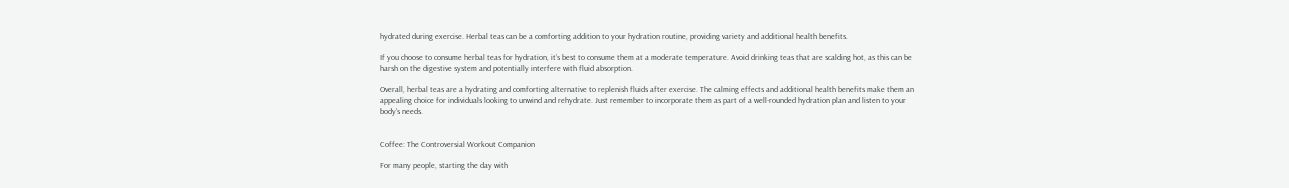hydrated during exercise. Herbal teas can be a comforting addition to your hydration routine, providing variety and additional health benefits.

If you choose to consume herbal teas for hydration, it’s best to consume them at a moderate temperature. Avoid drinking teas that are scalding hot, as this can be harsh on the digestive system and potentially interfere with fluid absorption.

Overall, herbal teas are a hydrating and comforting alternative to replenish fluids after exercise. The calming effects and additional health benefits make them an appealing choice for individuals looking to unwind and rehydrate. Just remember to incorporate them as part of a well-rounded hydration plan and listen to your body’s needs.


Coffee: The Controversial Workout Companion

For many people, starting the day with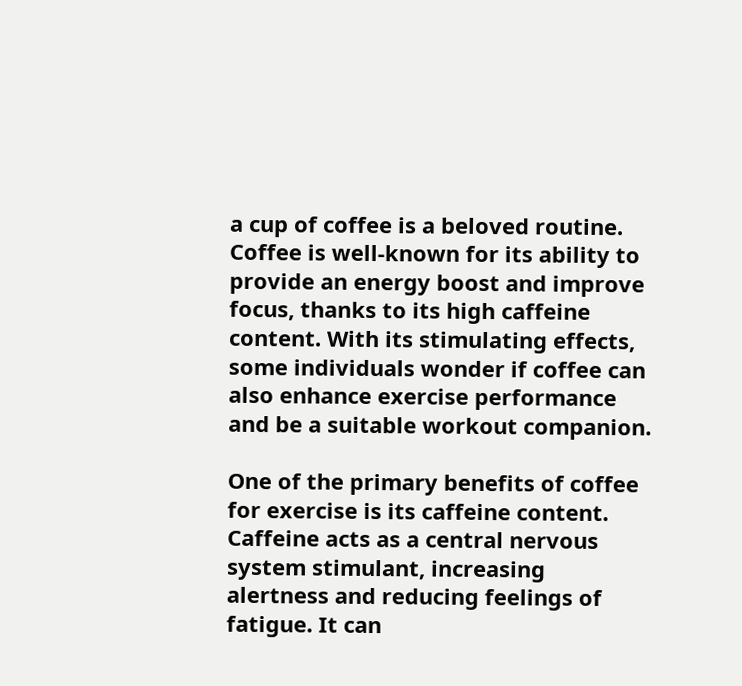a cup of coffee is a beloved routine. Coffee is well-known for its ability to provide an energy boost and improve focus, thanks to its high caffeine content. With its stimulating effects, some individuals wonder if coffee can also enhance exercise performance and be a suitable workout companion.

One of the primary benefits of coffee for exercise is its caffeine content. Caffeine acts as a central nervous system stimulant, increasing alertness and reducing feelings of fatigue. It can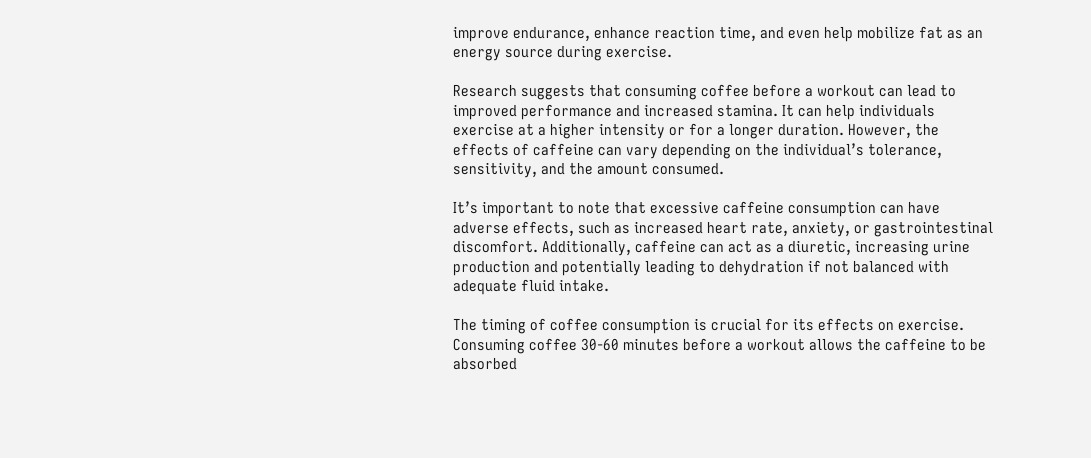improve endurance, enhance reaction time, and even help mobilize fat as an energy source during exercise.

Research suggests that consuming coffee before a workout can lead to improved performance and increased stamina. It can help individuals exercise at a higher intensity or for a longer duration. However, the effects of caffeine can vary depending on the individual’s tolerance, sensitivity, and the amount consumed.

It’s important to note that excessive caffeine consumption can have adverse effects, such as increased heart rate, anxiety, or gastrointestinal discomfort. Additionally, caffeine can act as a diuretic, increasing urine production and potentially leading to dehydration if not balanced with adequate fluid intake.

The timing of coffee consumption is crucial for its effects on exercise. Consuming coffee 30-60 minutes before a workout allows the caffeine to be absorbed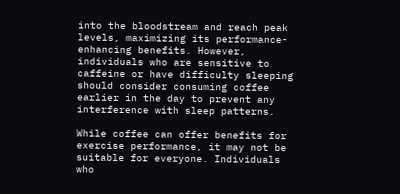into the bloodstream and reach peak levels, maximizing its performance-enhancing benefits. However, individuals who are sensitive to caffeine or have difficulty sleeping should consider consuming coffee earlier in the day to prevent any interference with sleep patterns.

While coffee can offer benefits for exercise performance, it may not be suitable for everyone. Individuals who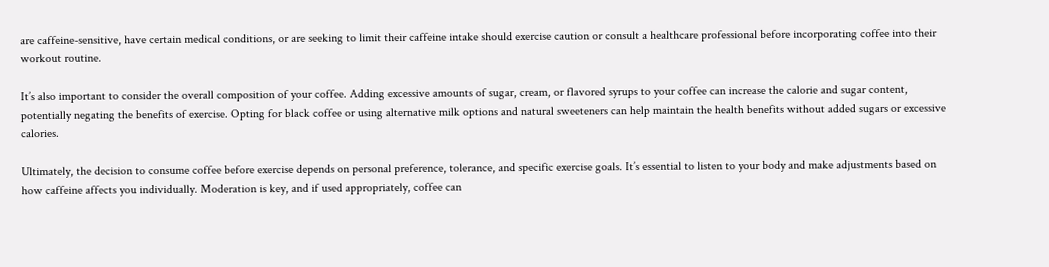are caffeine-sensitive, have certain medical conditions, or are seeking to limit their caffeine intake should exercise caution or consult a healthcare professional before incorporating coffee into their workout routine.

It’s also important to consider the overall composition of your coffee. Adding excessive amounts of sugar, cream, or flavored syrups to your coffee can increase the calorie and sugar content, potentially negating the benefits of exercise. Opting for black coffee or using alternative milk options and natural sweeteners can help maintain the health benefits without added sugars or excessive calories.

Ultimately, the decision to consume coffee before exercise depends on personal preference, tolerance, and specific exercise goals. It’s essential to listen to your body and make adjustments based on how caffeine affects you individually. Moderation is key, and if used appropriately, coffee can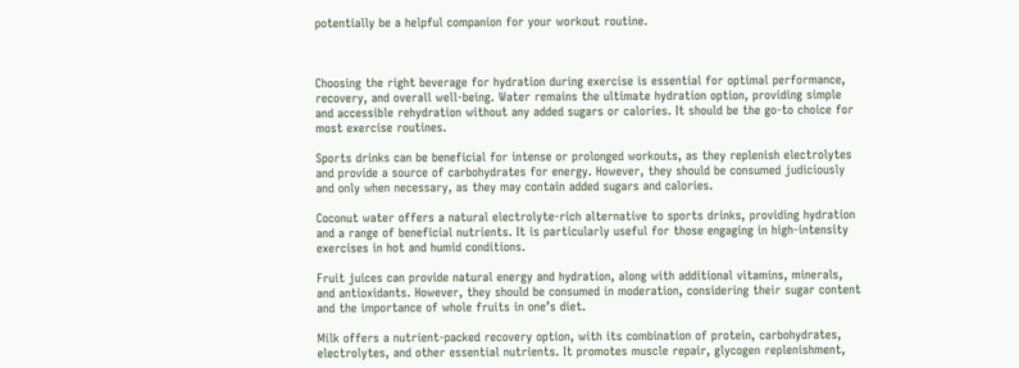potentially be a helpful companion for your workout routine.



Choosing the right beverage for hydration during exercise is essential for optimal performance, recovery, and overall well-being. Water remains the ultimate hydration option, providing simple and accessible rehydration without any added sugars or calories. It should be the go-to choice for most exercise routines.

Sports drinks can be beneficial for intense or prolonged workouts, as they replenish electrolytes and provide a source of carbohydrates for energy. However, they should be consumed judiciously and only when necessary, as they may contain added sugars and calories.

Coconut water offers a natural electrolyte-rich alternative to sports drinks, providing hydration and a range of beneficial nutrients. It is particularly useful for those engaging in high-intensity exercises in hot and humid conditions.

Fruit juices can provide natural energy and hydration, along with additional vitamins, minerals, and antioxidants. However, they should be consumed in moderation, considering their sugar content and the importance of whole fruits in one’s diet.

Milk offers a nutrient-packed recovery option, with its combination of protein, carbohydrates, electrolytes, and other essential nutrients. It promotes muscle repair, glycogen replenishment,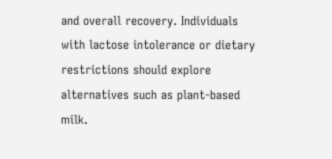and overall recovery. Individuals with lactose intolerance or dietary restrictions should explore alternatives such as plant-based milk.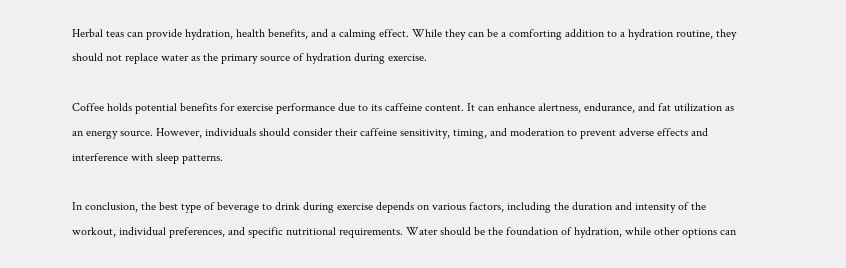Herbal teas can provide hydration, health benefits, and a calming effect. While they can be a comforting addition to a hydration routine, they should not replace water as the primary source of hydration during exercise.

Coffee holds potential benefits for exercise performance due to its caffeine content. It can enhance alertness, endurance, and fat utilization as an energy source. However, individuals should consider their caffeine sensitivity, timing, and moderation to prevent adverse effects and interference with sleep patterns.

In conclusion, the best type of beverage to drink during exercise depends on various factors, including the duration and intensity of the workout, individual preferences, and specific nutritional requirements. Water should be the foundation of hydration, while other options can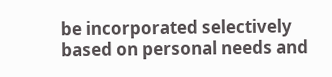be incorporated selectively based on personal needs and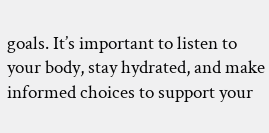goals. It’s important to listen to your body, stay hydrated, and make informed choices to support your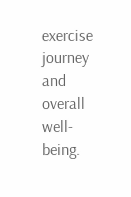exercise journey and overall well-being.